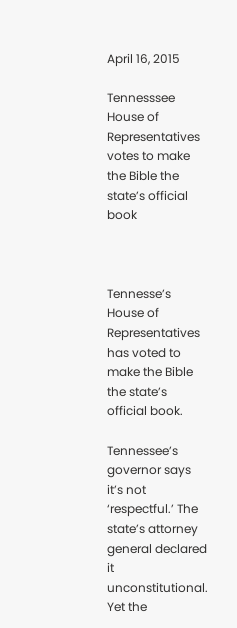April 16, 2015

Tennesssee House of Representatives votes to make the Bible the state’s official book



Tennesse’s House of Representatives has voted to make the Bible the state’s official book.

Tennessee’s governor says it’s not ‘respectful.’ The state’s attorney general declared it unconstitutional. Yet the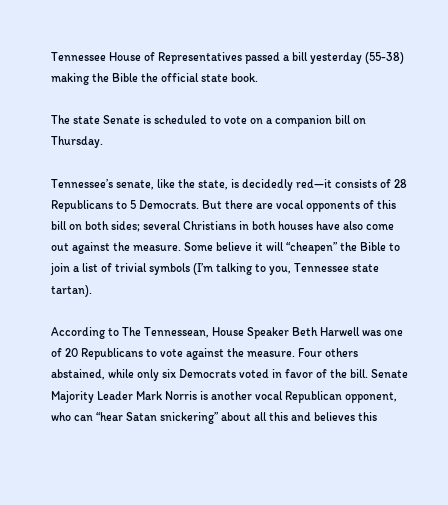Tennessee House of Representatives passed a bill yesterday (55-38) making the Bible the official state book.

The state Senate is scheduled to vote on a companion bill on Thursday.

Tennessee’s senate, like the state, is decidedly red—it consists of 28 Republicans to 5 Democrats. But there are vocal opponents of this bill on both sides; several Christians in both houses have also come out against the measure. Some believe it will “cheapen” the Bible to join a list of trivial symbols (I’m talking to you, Tennessee state tartan).

According to The Tennessean, House Speaker Beth Harwell was one of 20 Republicans to vote against the measure. Four others abstained, while only six Democrats voted in favor of the bill. Senate Majority Leader Mark Norris is another vocal Republican opponent, who can “hear Satan snickering” about all this and believes this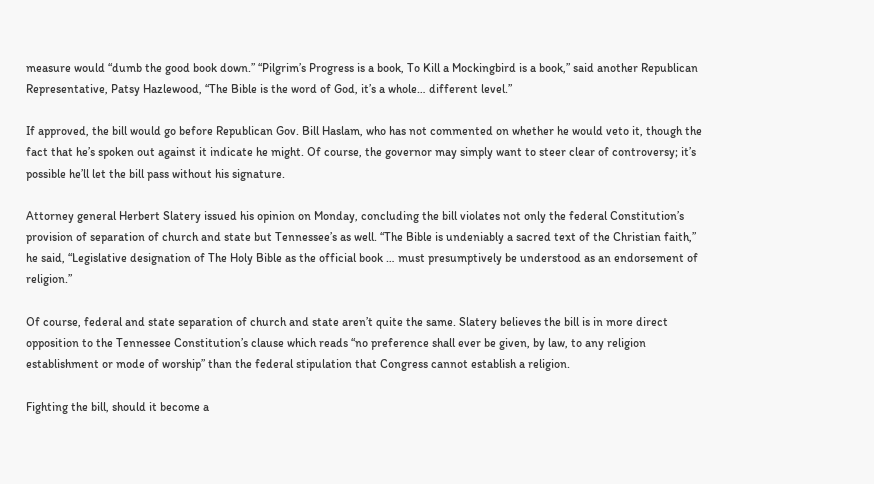measure would “dumb the good book down.” “Pilgrim’s Progress is a book, To Kill a Mockingbird is a book,” said another Republican Representative, Patsy Hazlewood, “The Bible is the word of God, it’s a whole… different level.”

If approved, the bill would go before Republican Gov. Bill Haslam, who has not commented on whether he would veto it, though the fact that he’s spoken out against it indicate he might. Of course, the governor may simply want to steer clear of controversy; it’s possible he’ll let the bill pass without his signature.

Attorney general Herbert Slatery issued his opinion on Monday, concluding the bill violates not only the federal Constitution’s provision of separation of church and state but Tennessee’s as well. “The Bible is undeniably a sacred text of the Christian faith,” he said, “Legislative designation of The Holy Bible as the official book … must presumptively be understood as an endorsement of religion.”

Of course, federal and state separation of church and state aren’t quite the same. Slatery believes the bill is in more direct opposition to the Tennessee Constitution’s clause which reads “no preference shall ever be given, by law, to any religion establishment or mode of worship” than the federal stipulation that Congress cannot establish a religion.

Fighting the bill, should it become a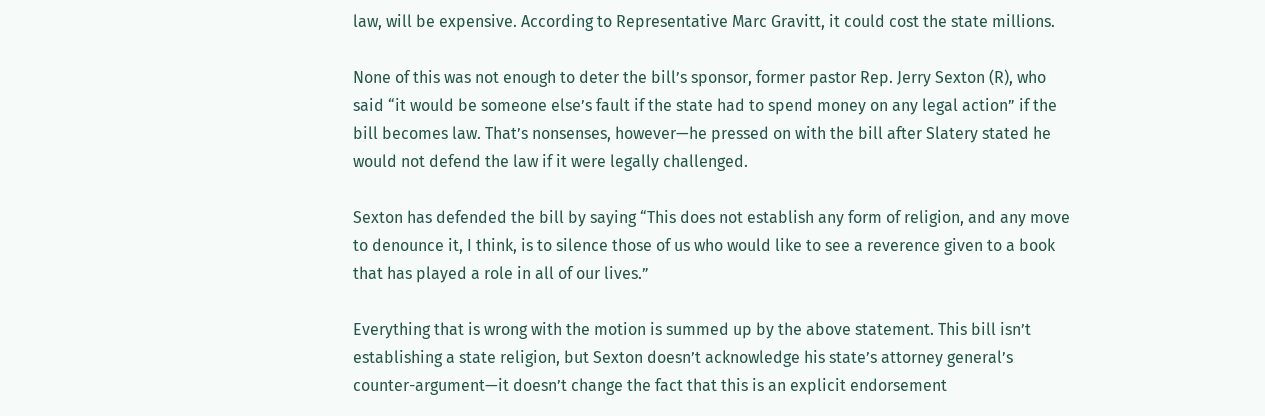law, will be expensive. According to Representative Marc Gravitt, it could cost the state millions.

None of this was not enough to deter the bill’s sponsor, former pastor Rep. Jerry Sexton (R), who said “it would be someone else’s fault if the state had to spend money on any legal action” if the bill becomes law. That’s nonsenses, however—he pressed on with the bill after Slatery stated he would not defend the law if it were legally challenged.

Sexton has defended the bill by saying “This does not establish any form of religion, and any move to denounce it, I think, is to silence those of us who would like to see a reverence given to a book that has played a role in all of our lives.”

Everything that is wrong with the motion is summed up by the above statement. This bill isn’t establishing a state religion, but Sexton doesn’t acknowledge his state’s attorney general’s counter-argument—it doesn’t change the fact that this is an explicit endorsement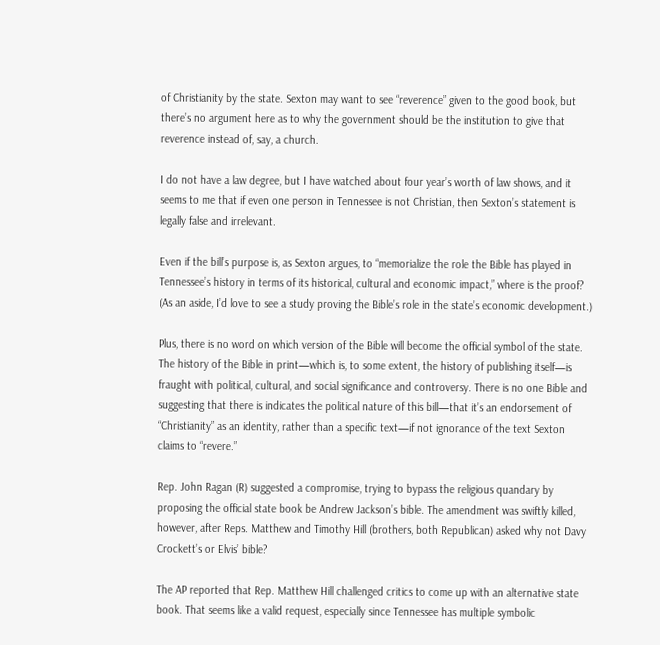of Christianity by the state. Sexton may want to see “reverence” given to the good book, but there’s no argument here as to why the government should be the institution to give that reverence instead of, say, a church.

I do not have a law degree, but I have watched about four year’s worth of law shows, and it seems to me that if even one person in Tennessee is not Christian, then Sexton’s statement is legally false and irrelevant.

Even if the bill’s purpose is, as Sexton argues, to “memorialize the role the Bible has played in Tennessee’s history in terms of its historical, cultural and economic impact,” where is the proof? (As an aside, I’d love to see a study proving the Bible’s role in the state’s economic development.)

Plus, there is no word on which version of the Bible will become the official symbol of the state. The history of the Bible in print—which is, to some extent, the history of publishing itself—is fraught with political, cultural, and social significance and controversy. There is no one Bible and suggesting that there is indicates the political nature of this bill—that it’s an endorsement of “Christianity” as an identity, rather than a specific text—if not ignorance of the text Sexton claims to “revere.”

Rep. John Ragan (R) suggested a compromise, trying to bypass the religious quandary by proposing the official state book be Andrew Jackson’s bible. The amendment was swiftly killed, however, after Reps. Matthew and Timothy Hill (brothers, both Republican) asked why not Davy Crockett’s or Elvis’ bible?

The AP reported that Rep. Matthew Hill challenged critics to come up with an alternative state book. That seems like a valid request, especially since Tennessee has multiple symbolic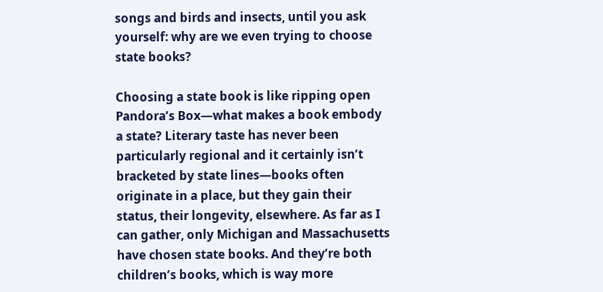songs and birds and insects, until you ask yourself: why are we even trying to choose state books?

Choosing a state book is like ripping open Pandora’s Box—what makes a book embody a state? Literary taste has never been particularly regional and it certainly isn’t bracketed by state lines—books often originate in a place, but they gain their status, their longevity, elsewhere. As far as I can gather, only Michigan and Massachusetts have chosen state books. And they’re both children’s books, which is way more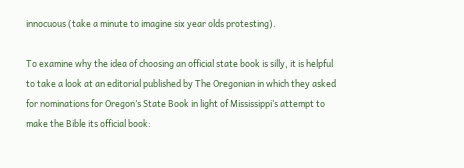innocuous (take a minute to imagine six year olds protesting).

To examine why the idea of choosing an official state book is silly, it is helpful to take a look at an editorial published by The Oregonian in which they asked for nominations for Oregon’s State Book in light of Mississippi’s attempt to make the Bible its official book: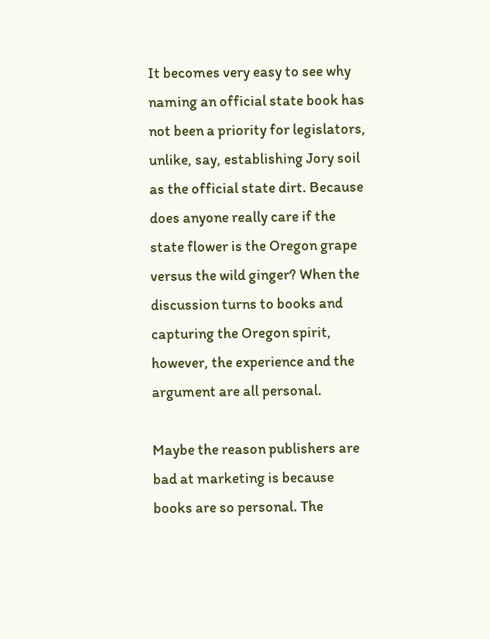It becomes very easy to see why naming an official state book has not been a priority for legislators, unlike, say, establishing Jory soil as the official state dirt. Because does anyone really care if the state flower is the Oregon grape versus the wild ginger? When the discussion turns to books and capturing the Oregon spirit, however, the experience and the argument are all personal.

Maybe the reason publishers are bad at marketing is because books are so personal. The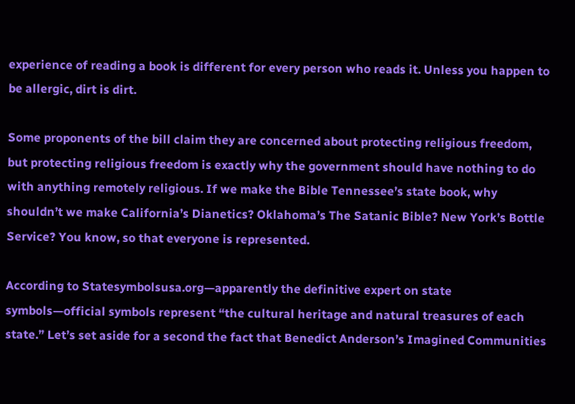experience of reading a book is different for every person who reads it. Unless you happen to be allergic, dirt is dirt.

Some proponents of the bill claim they are concerned about protecting religious freedom, but protecting religious freedom is exactly why the government should have nothing to do with anything remotely religious. If we make the Bible Tennessee’s state book, why shouldn’t we make California’s Dianetics? Oklahoma’s The Satanic Bible? New York’s Bottle Service? You know, so that everyone is represented.

According to Statesymbolsusa.org—apparently the definitive expert on state symbols—official symbols represent “the cultural heritage and natural treasures of each state.” Let’s set aside for a second the fact that Benedict Anderson’s Imagined Communities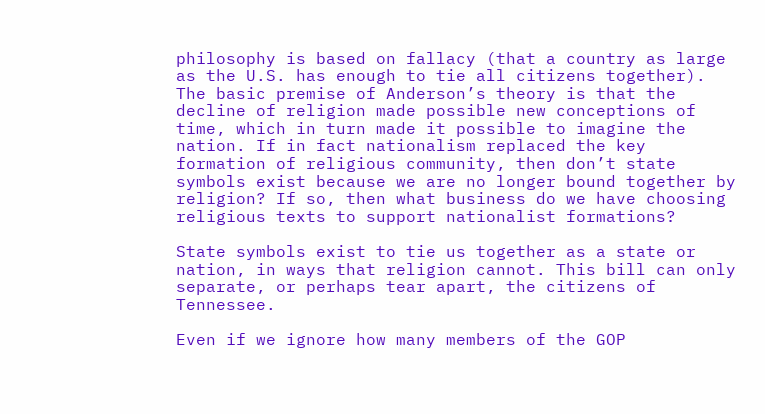philosophy is based on fallacy (that a country as large as the U.S. has enough to tie all citizens together). The basic premise of Anderson’s theory is that the decline of religion made possible new conceptions of time, which in turn made it possible to imagine the nation. If in fact nationalism replaced the key formation of religious community, then don’t state symbols exist because we are no longer bound together by religion? If so, then what business do we have choosing religious texts to support nationalist formations?

State symbols exist to tie us together as a state or nation, in ways that religion cannot. This bill can only separate, or perhaps tear apart, the citizens of Tennessee.

Even if we ignore how many members of the GOP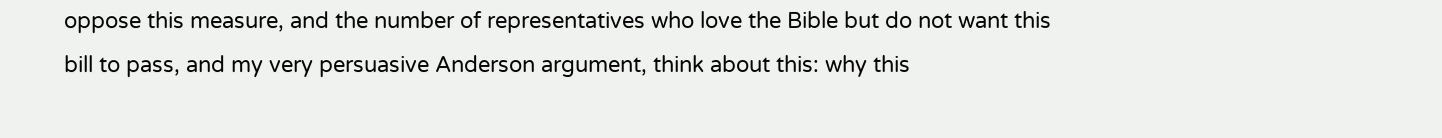oppose this measure, and the number of representatives who love the Bible but do not want this bill to pass, and my very persuasive Anderson argument, think about this: why this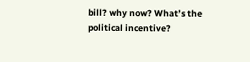bill? why now? What’s the political incentive?